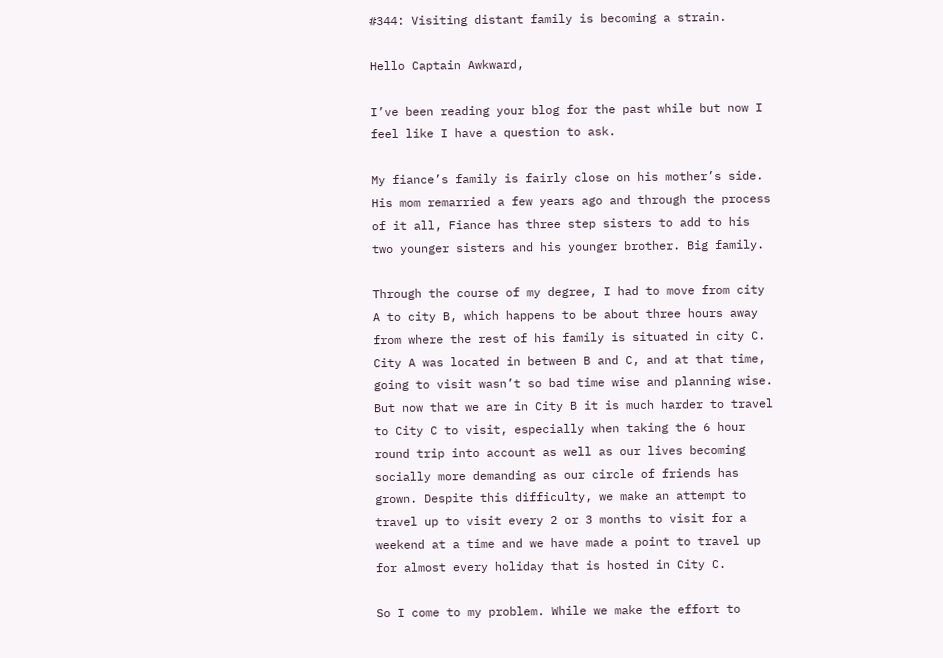#344: Visiting distant family is becoming a strain.

Hello Captain Awkward,

I’ve been reading your blog for the past while but now I feel like I have a question to ask.

My fiance’s family is fairly close on his mother’s side. His mom remarried a few years ago and through the process of it all, Fiance has three step sisters to add to his two younger sisters and his younger brother. Big family.

Through the course of my degree, I had to move from city A to city B, which happens to be about three hours away from where the rest of his family is situated in city C. City A was located in between B and C, and at that time, going to visit wasn’t so bad time wise and planning wise. But now that we are in City B it is much harder to travel to City C to visit, especially when taking the 6 hour round trip into account as well as our lives becoming socially more demanding as our circle of friends has grown. Despite this difficulty, we make an attempt to travel up to visit every 2 or 3 months to visit for a weekend at a time and we have made a point to travel up for almost every holiday that is hosted in City C.

So I come to my problem. While we make the effort to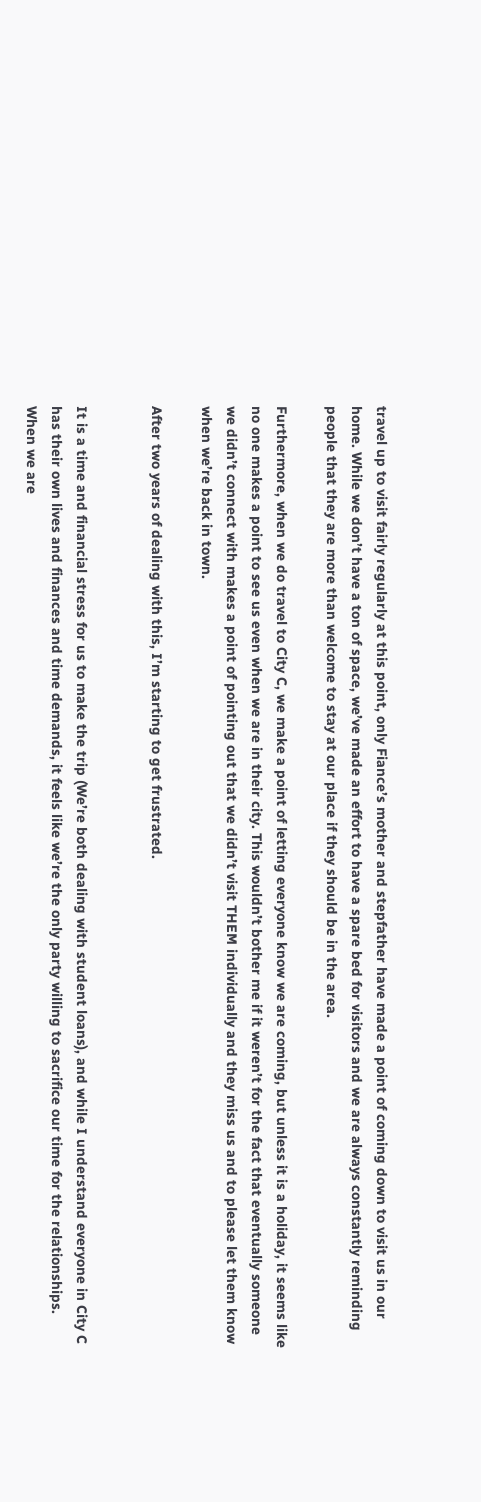travel up to visit fairly regularly at this point, only Fiance’s mother and stepfather have made a point of coming down to visit us in our home. While we don’t have a ton of space, we’ve made an effort to have a spare bed for visitors and we are always constantly reminding people that they are more than welcome to stay at our place if they should be in the area.

Furthermore, when we do travel to City C, we make a point of letting everyone know we are coming, but unless it is a holiday, it seems like no one makes a point to see us even when we are in their city. This wouldn’t bother me if it weren’t for the fact that eventually someone we didn’t connect with makes a point of pointing out that we didn’t visit THEM individually and they miss us and to please let them know when we’re back in town.

After two years of dealing with this, I’m starting to get frustrated.


It is a time and financial stress for us to make the trip (We’re both dealing with student loans), and while I understand everyone in City C has their own lives and finances and time demands, it feels like we’re the only party willing to sacrifice our time for the relationships. When we are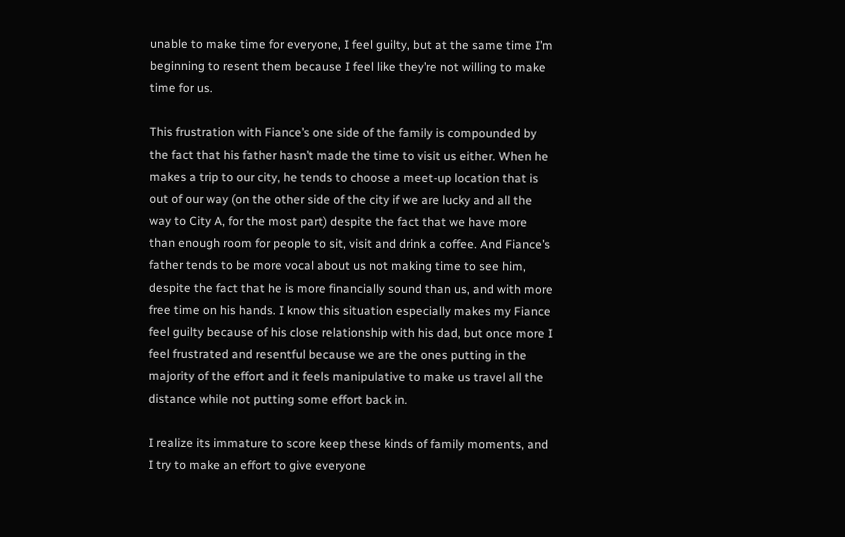unable to make time for everyone, I feel guilty, but at the same time I’m beginning to resent them because I feel like they’re not willing to make time for us.

This frustration with Fiance’s one side of the family is compounded by the fact that his father hasn’t made the time to visit us either. When he makes a trip to our city, he tends to choose a meet-up location that is out of our way (on the other side of the city if we are lucky and all the way to City A, for the most part) despite the fact that we have more than enough room for people to sit, visit and drink a coffee. And Fiance’s father tends to be more vocal about us not making time to see him, despite the fact that he is more financially sound than us, and with more free time on his hands. I know this situation especially makes my Fiance feel guilty because of his close relationship with his dad, but once more I feel frustrated and resentful because we are the ones putting in the majority of the effort and it feels manipulative to make us travel all the distance while not putting some effort back in.

I realize its immature to score keep these kinds of family moments, and I try to make an effort to give everyone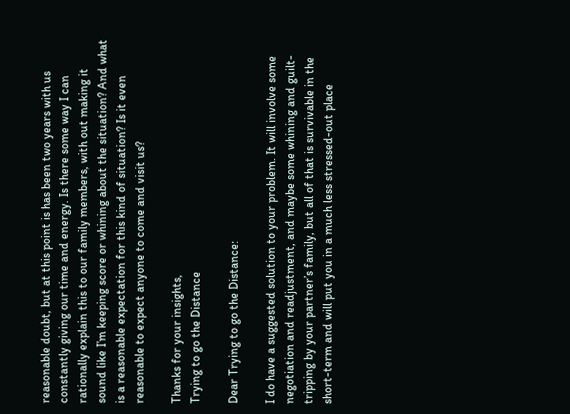reasonable doubt, but at this point is has been two years with us constantly giving our time and energy. Is there some way I can rationally explain this to our family members, with out making it sound like I’m keeping score or whining about the situation? And what is a reasonable expectation for this kind of situation? Is it even reasonable to expect anyone to come and visit us?

Thanks for your insights,
Trying to go the Distance

Dear Trying to go the Distance:

I do have a suggested solution to your problem. It will involve some negotiation and readjustment, and maybe some whining and guilt-tripping by your partner’s family, but all of that is survivable in the short-term and will put you in a much less stressed-out place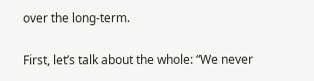over the long-term.

First, let’s talk about the whole: “We never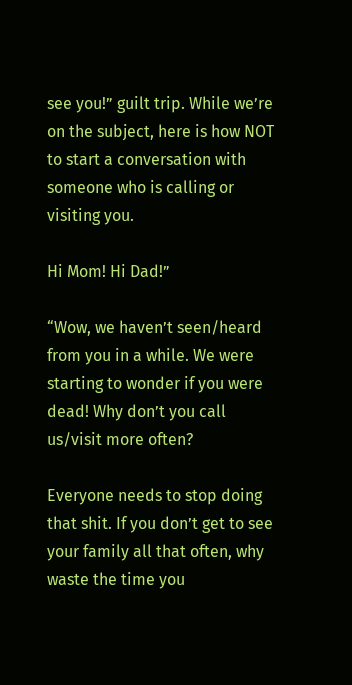see you!” guilt trip. While we’re on the subject, here is how NOT to start a conversation with someone who is calling or visiting you.

Hi Mom! Hi Dad!”

“Wow, we haven’t seen/heard from you in a while. We were starting to wonder if you were dead! Why don’t you call us/visit more often?

Everyone needs to stop doing that shit. If you don’t get to see your family all that often, why waste the time you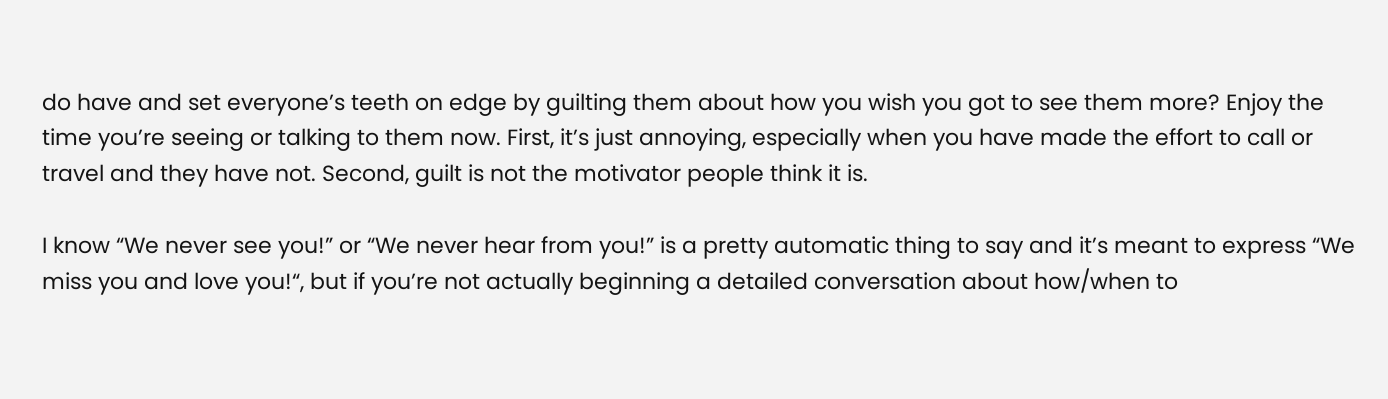do have and set everyone’s teeth on edge by guilting them about how you wish you got to see them more? Enjoy the time you’re seeing or talking to them now. First, it’s just annoying, especially when you have made the effort to call or travel and they have not. Second, guilt is not the motivator people think it is.

I know “We never see you!” or “We never hear from you!” is a pretty automatic thing to say and it’s meant to express “We miss you and love you!“, but if you’re not actually beginning a detailed conversation about how/when to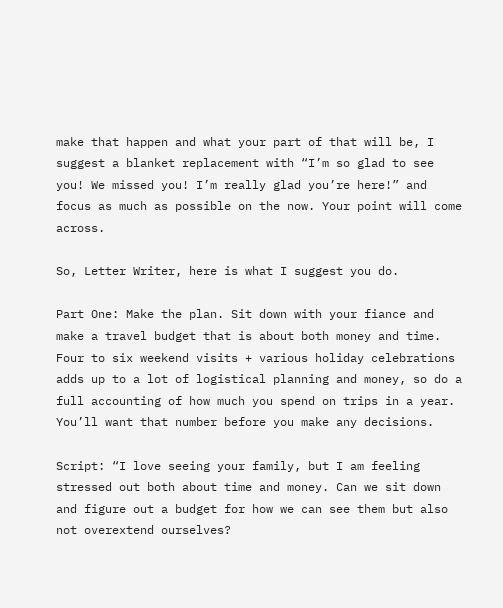make that happen and what your part of that will be, I suggest a blanket replacement with “I’m so glad to see you! We missed you! I’m really glad you’re here!” and focus as much as possible on the now. Your point will come across.

So, Letter Writer, here is what I suggest you do.

Part One: Make the plan. Sit down with your fiance and make a travel budget that is about both money and time. Four to six weekend visits + various holiday celebrations adds up to a lot of logistical planning and money, so do a full accounting of how much you spend on trips in a year.  You’ll want that number before you make any decisions.

Script: “I love seeing your family, but I am feeling stressed out both about time and money. Can we sit down and figure out a budget for how we can see them but also not overextend ourselves?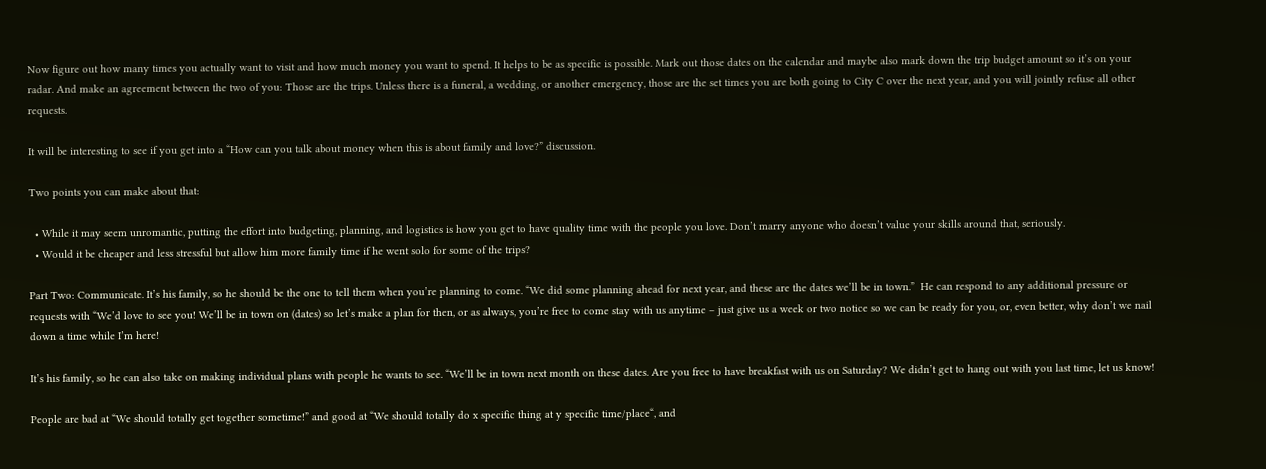Now figure out how many times you actually want to visit and how much money you want to spend. It helps to be as specific is possible. Mark out those dates on the calendar and maybe also mark down the trip budget amount so it’s on your radar. And make an agreement between the two of you: Those are the trips. Unless there is a funeral, a wedding, or another emergency, those are the set times you are both going to City C over the next year, and you will jointly refuse all other requests.

It will be interesting to see if you get into a “How can you talk about money when this is about family and love?” discussion.

Two points you can make about that:

  • While it may seem unromantic, putting the effort into budgeting, planning, and logistics is how you get to have quality time with the people you love. Don’t marry anyone who doesn’t value your skills around that, seriously.
  • Would it be cheaper and less stressful but allow him more family time if he went solo for some of the trips?

Part Two: Communicate. It’s his family, so he should be the one to tell them when you’re planning to come. “We did some planning ahead for next year, and these are the dates we’ll be in town.”  He can respond to any additional pressure or requests with “We’d love to see you! We’ll be in town on (dates) so let’s make a plan for then, or as always, you’re free to come stay with us anytime – just give us a week or two notice so we can be ready for you, or, even better, why don’t we nail down a time while I’m here!

It’s his family, so he can also take on making individual plans with people he wants to see. “We’ll be in town next month on these dates. Are you free to have breakfast with us on Saturday? We didn’t get to hang out with you last time, let us know!

People are bad at “We should totally get together sometime!” and good at “We should totally do x specific thing at y specific time/place“, and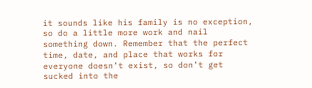it sounds like his family is no exception, so do a little more work and nail something down. Remember that the perfect time, date, and place that works for everyone doesn’t exist, so don’t get sucked into the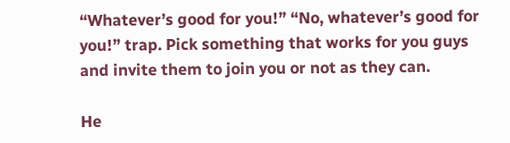“Whatever’s good for you!” “No, whatever’s good for you!” trap. Pick something that works for you guys and invite them to join you or not as they can.

He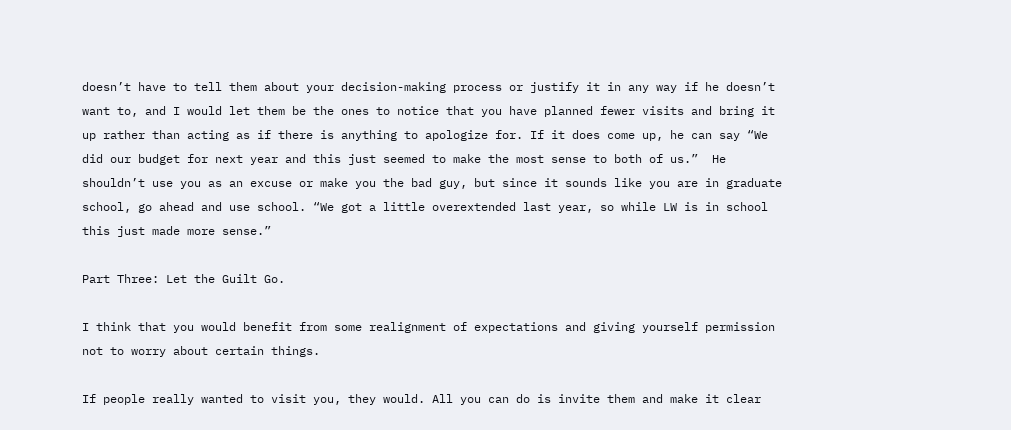doesn’t have to tell them about your decision-making process or justify it in any way if he doesn’t want to, and I would let them be the ones to notice that you have planned fewer visits and bring it up rather than acting as if there is anything to apologize for. If it does come up, he can say “We did our budget for next year and this just seemed to make the most sense to both of us.”  He shouldn’t use you as an excuse or make you the bad guy, but since it sounds like you are in graduate school, go ahead and use school. “We got a little overextended last year, so while LW is in school this just made more sense.”

Part Three: Let the Guilt Go.

I think that you would benefit from some realignment of expectations and giving yourself permission not to worry about certain things.

If people really wanted to visit you, they would. All you can do is invite them and make it clear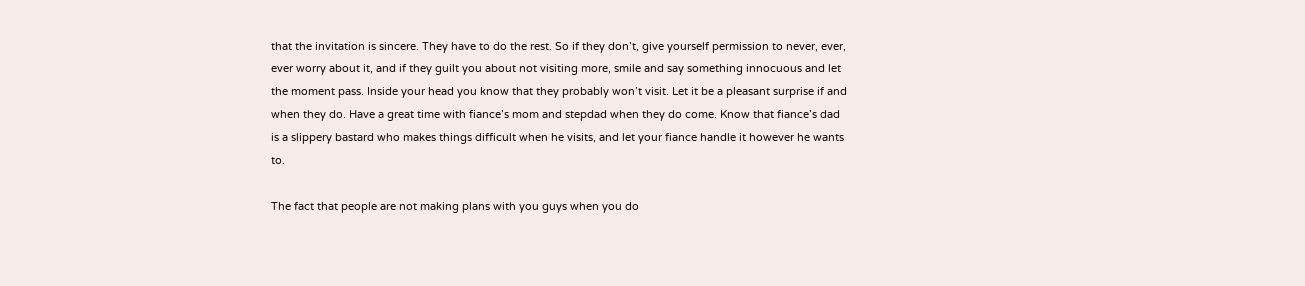that the invitation is sincere. They have to do the rest. So if they don’t, give yourself permission to never, ever, ever worry about it, and if they guilt you about not visiting more, smile and say something innocuous and let the moment pass. Inside your head you know that they probably won’t visit. Let it be a pleasant surprise if and when they do. Have a great time with fiance’s mom and stepdad when they do come. Know that fiance’s dad is a slippery bastard who makes things difficult when he visits, and let your fiance handle it however he wants to.

The fact that people are not making plans with you guys when you do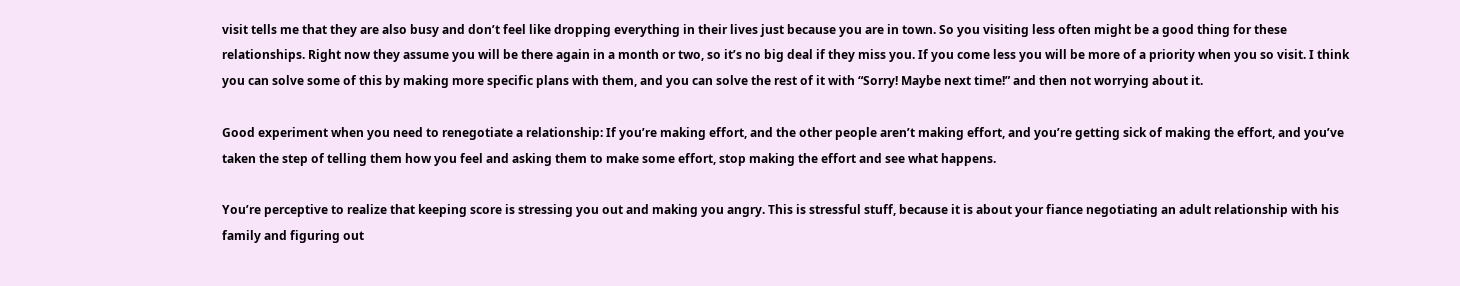visit tells me that they are also busy and don’t feel like dropping everything in their lives just because you are in town. So you visiting less often might be a good thing for these relationships. Right now they assume you will be there again in a month or two, so it’s no big deal if they miss you. If you come less you will be more of a priority when you so visit. I think you can solve some of this by making more specific plans with them, and you can solve the rest of it with “Sorry! Maybe next time!” and then not worrying about it.

Good experiment when you need to renegotiate a relationship: If you’re making effort, and the other people aren’t making effort, and you’re getting sick of making the effort, and you’ve taken the step of telling them how you feel and asking them to make some effort, stop making the effort and see what happens.

You’re perceptive to realize that keeping score is stressing you out and making you angry. This is stressful stuff, because it is about your fiance negotiating an adult relationship with his family and figuring out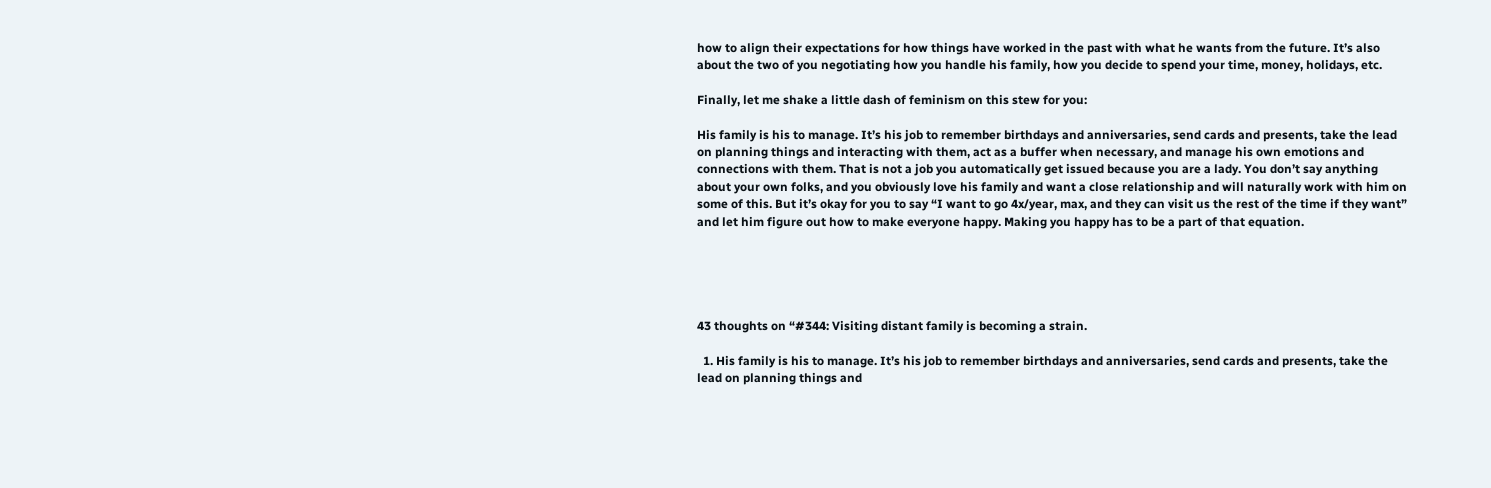how to align their expectations for how things have worked in the past with what he wants from the future. It’s also about the two of you negotiating how you handle his family, how you decide to spend your time, money, holidays, etc.

Finally, let me shake a little dash of feminism on this stew for you:

His family is his to manage. It’s his job to remember birthdays and anniversaries, send cards and presents, take the lead on planning things and interacting with them, act as a buffer when necessary, and manage his own emotions and connections with them. That is not a job you automatically get issued because you are a lady. You don’t say anything about your own folks, and you obviously love his family and want a close relationship and will naturally work with him on some of this. But it’s okay for you to say “I want to go 4x/year, max, and they can visit us the rest of the time if they want” and let him figure out how to make everyone happy. Making you happy has to be a part of that equation.





43 thoughts on “#344: Visiting distant family is becoming a strain.

  1. His family is his to manage. It’s his job to remember birthdays and anniversaries, send cards and presents, take the lead on planning things and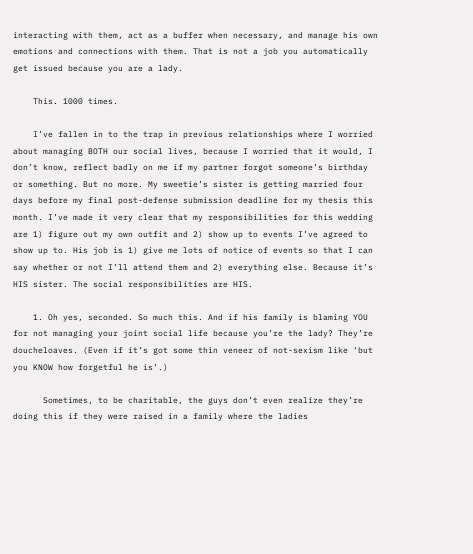interacting with them, act as a buffer when necessary, and manage his own emotions and connections with them. That is not a job you automatically get issued because you are a lady.

    This. 1000 times.

    I’ve fallen in to the trap in previous relationships where I worried about managing BOTH our social lives, because I worried that it would, I don’t know, reflect badly on me if my partner forgot someone’s birthday or something. But no more. My sweetie’s sister is getting married four days before my final post-defense submission deadline for my thesis this month. I’ve made it very clear that my responsibilities for this wedding are 1) figure out my own outfit and 2) show up to events I’ve agreed to show up to. His job is 1) give me lots of notice of events so that I can say whether or not I’ll attend them and 2) everything else. Because it’s HIS sister. The social responsibilities are HIS.

    1. Oh yes, seconded. So much this. And if his family is blaming YOU for not managing your joint social life because you’re the lady? They’re doucheloaves. (Even if it’s got some thin veneer of not-sexism like ‘but you KNOW how forgetful he is’.)

      Sometimes, to be charitable, the guys don’t even realize they’re doing this if they were raised in a family where the ladies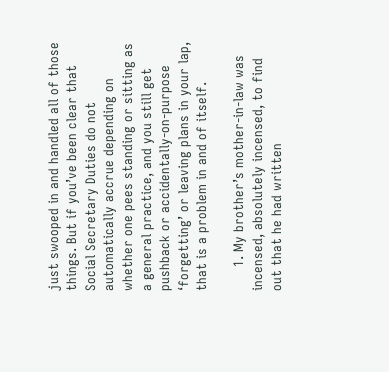just swooped in and handled all of those things. But if you’ve been clear that Social Secretary Duties do not automatically accrue depending on whether one pees standing or sitting as a general practice, and you still get pushback or accidentally-on-purpose ‘forgetting’ or leaving plans in your lap, that is a problem in and of itself.

      1. My brother’s mother-in-law was incensed, absolutely incensed, to find out that he had written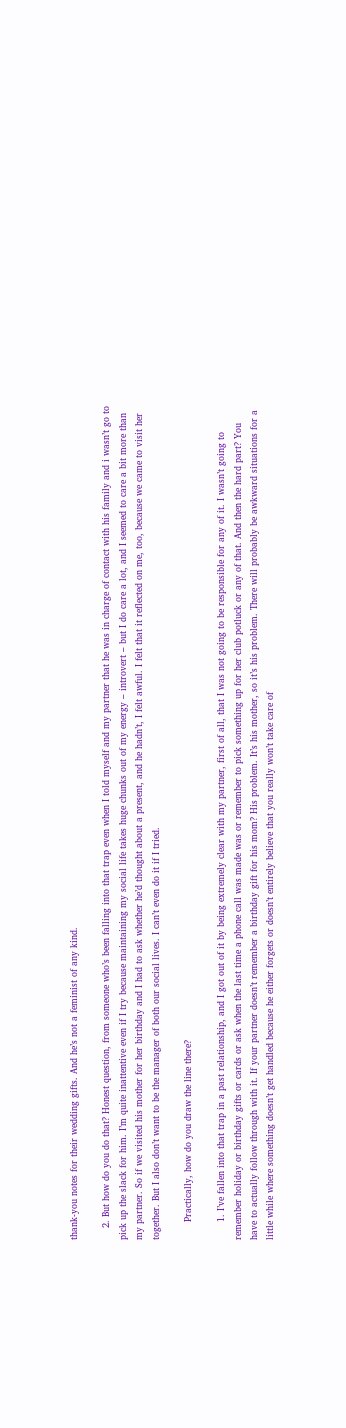thank-you notes for their wedding gifts. And he’s not a feminist of any kind.

    2. But how do you do that? Honest question, from someone who’s been falling into that trap even when I told myself and my partner that he was in charge of contact with his family and i wasn’t go to pick up the slack for him. I’m quite inattentive even if I try because maintaining my social life takes huge chunks out of my energy – introvert – but I do care a lot, and I seemed to care a bit more than my partner. So if we visited his mother for her birthday and I had to ask whether he’d thought about a present, and he hadn’t, I felt awful. I felt that it reflected on me, too, because we came to visit her together. But I also don’t want to be the manager of both our social lives. I can’t even do it if I tried.

      Practically, how do you draw the line there?

      1. I’ve fallen into that trap in a past relationship, and I got out of it by being extremely clear with my partner, first of all, that I was not going to be responsible for any of it. I wasn’t going to remember holiday or birthday gifts or cards or ask when the last time a phone call was made was or remember to pick something up for her club potluck or any of that. And then the hard part? You have to actually follow through with it. If your partner doesn’t remember a birthday gift for his mom? His problem. It’s his mother, so it’s his problem. There will probably be awkward situations for a little while where something doesn’t get handled because he either forgets or doesn’t entirely believe that you really won’t take care of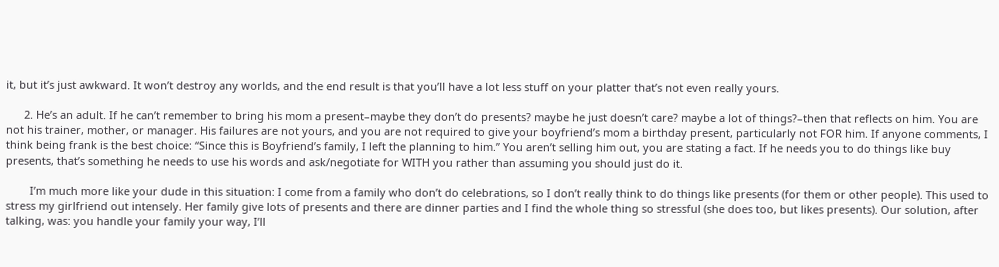it, but it’s just awkward. It won’t destroy any worlds, and the end result is that you’ll have a lot less stuff on your platter that’s not even really yours.

      2. He’s an adult. If he can’t remember to bring his mom a present–maybe they don’t do presents? maybe he just doesn’t care? maybe a lot of things?–then that reflects on him. You are not his trainer, mother, or manager. His failures are not yours, and you are not required to give your boyfriend’s mom a birthday present, particularly not FOR him. If anyone comments, I think being frank is the best choice: “Since this is Boyfriend’s family, I left the planning to him.” You aren’t selling him out, you are stating a fact. If he needs you to do things like buy presents, that’s something he needs to use his words and ask/negotiate for WITH you rather than assuming you should just do it.

        I’m much more like your dude in this situation: I come from a family who don’t do celebrations, so I don’t really think to do things like presents (for them or other people). This used to stress my girlfriend out intensely. Her family give lots of presents and there are dinner parties and I find the whole thing so stressful (she does too, but likes presents). Our solution, after talking, was: you handle your family your way, I’ll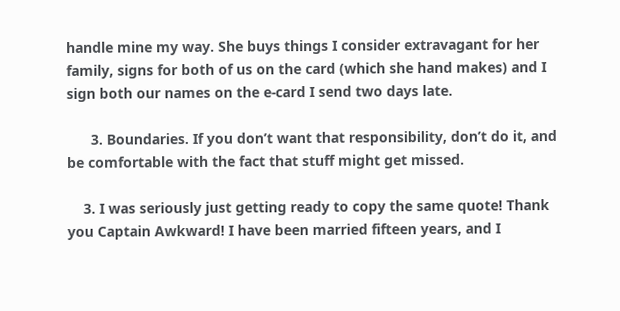handle mine my way. She buys things I consider extravagant for her family, signs for both of us on the card (which she hand makes) and I sign both our names on the e-card I send two days late.

      3. Boundaries. If you don’t want that responsibility, don’t do it, and be comfortable with the fact that stuff might get missed.

    3. I was seriously just getting ready to copy the same quote! Thank you Captain Awkward! I have been married fifteen years, and I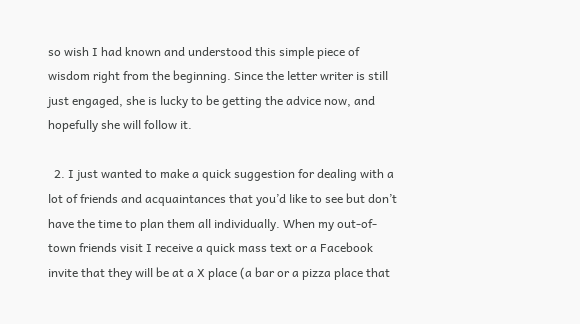so wish I had known and understood this simple piece of wisdom right from the beginning. Since the letter writer is still just engaged, she is lucky to be getting the advice now, and hopefully she will follow it.

  2. I just wanted to make a quick suggestion for dealing with a lot of friends and acquaintances that you’d like to see but don’t have the time to plan them all individually. When my out-of-town friends visit I receive a quick mass text or a Facebook invite that they will be at a X place (a bar or a pizza place that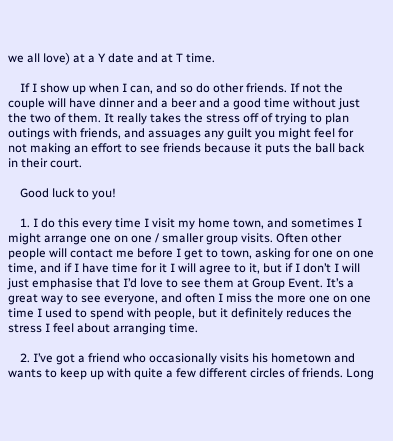we all love) at a Y date and at T time.

    If I show up when I can, and so do other friends. If not the couple will have dinner and a beer and a good time without just the two of them. It really takes the stress off of trying to plan outings with friends, and assuages any guilt you might feel for not making an effort to see friends because it puts the ball back in their court.

    Good luck to you!

    1. I do this every time I visit my home town, and sometimes I might arrange one on one / smaller group visits. Often other people will contact me before I get to town, asking for one on one time, and if I have time for it I will agree to it, but if I don’t I will just emphasise that I’d love to see them at Group Event. It’s a great way to see everyone, and often I miss the more one on one time I used to spend with people, but it definitely reduces the stress I feel about arranging time.

    2. I’ve got a friend who occasionally visits his hometown and wants to keep up with quite a few different circles of friends. Long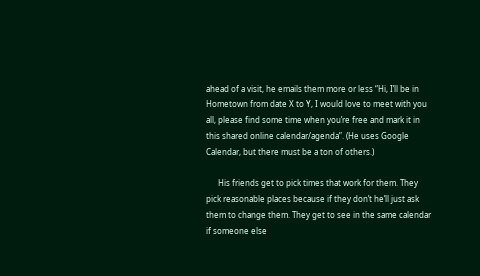ahead of a visit, he emails them more or less “Hi, I’ll be in Hometown from date X to Y, I would love to meet with you all, please find some time when you’re free and mark it in this shared online calendar/agenda”. (He uses Google Calendar, but there must be a ton of others.)

      His friends get to pick times that work for them. They pick reasonable places because if they don’t he’ll just ask them to change them. They get to see in the same calendar if someone else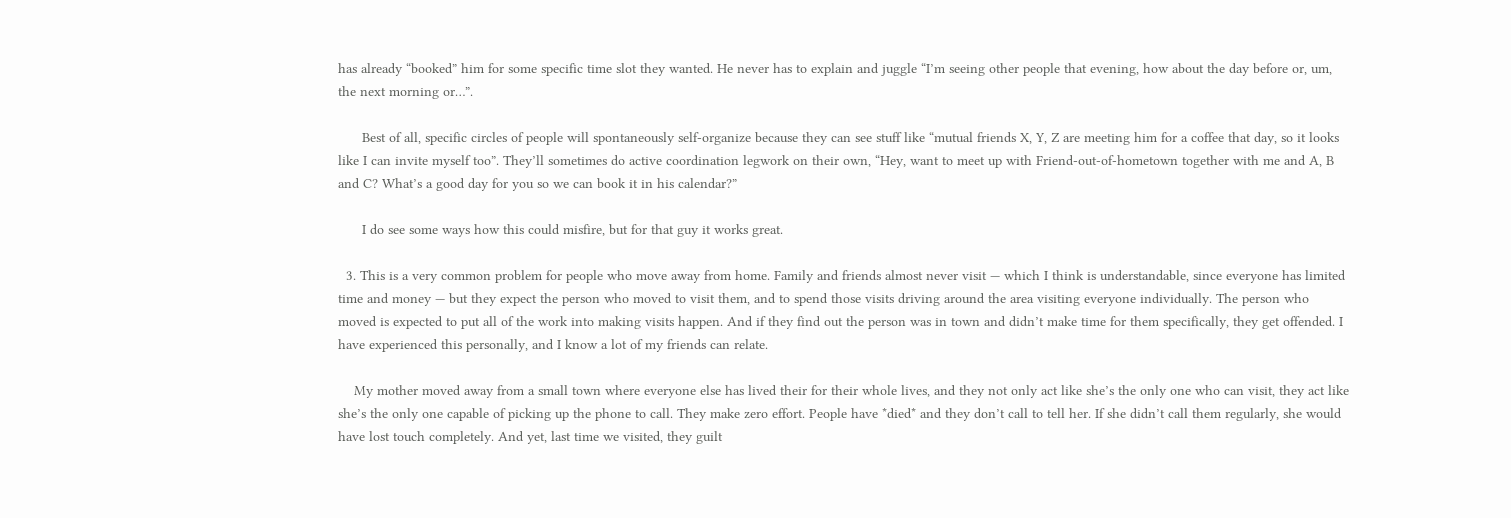has already “booked” him for some specific time slot they wanted. He never has to explain and juggle “I’m seeing other people that evening, how about the day before or, um, the next morning or…”.

      Best of all, specific circles of people will spontaneously self-organize because they can see stuff like “mutual friends X, Y, Z are meeting him for a coffee that day, so it looks like I can invite myself too”. They’ll sometimes do active coordination legwork on their own, “Hey, want to meet up with Friend-out-of-hometown together with me and A, B and C? What’s a good day for you so we can book it in his calendar?”

      I do see some ways how this could misfire, but for that guy it works great.

  3. This is a very common problem for people who move away from home. Family and friends almost never visit — which I think is understandable, since everyone has limited time and money — but they expect the person who moved to visit them, and to spend those visits driving around the area visiting everyone individually. The person who moved is expected to put all of the work into making visits happen. And if they find out the person was in town and didn’t make time for them specifically, they get offended. I have experienced this personally, and I know a lot of my friends can relate.

    My mother moved away from a small town where everyone else has lived their for their whole lives, and they not only act like she’s the only one who can visit, they act like she’s the only one capable of picking up the phone to call. They make zero effort. People have *died* and they don’t call to tell her. If she didn’t call them regularly, she would have lost touch completely. And yet, last time we visited, they guilt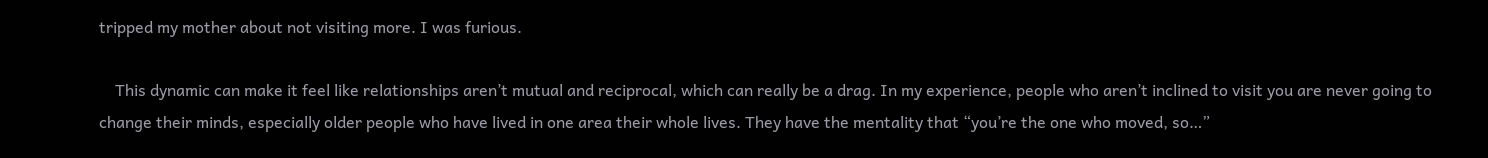tripped my mother about not visiting more. I was furious.

    This dynamic can make it feel like relationships aren’t mutual and reciprocal, which can really be a drag. In my experience, people who aren’t inclined to visit you are never going to change their minds, especially older people who have lived in one area their whole lives. They have the mentality that “you’re the one who moved, so…”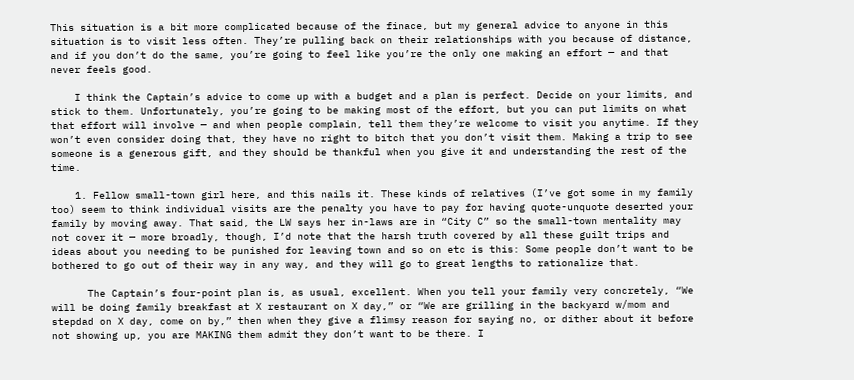This situation is a bit more complicated because of the finace, but my general advice to anyone in this situation is to visit less often. They’re pulling back on their relationships with you because of distance, and if you don’t do the same, you’re going to feel like you’re the only one making an effort — and that never feels good.

    I think the Captain’s advice to come up with a budget and a plan is perfect. Decide on your limits, and stick to them. Unfortunately, you’re going to be making most of the effort, but you can put limits on what that effort will involve — and when people complain, tell them they’re welcome to visit you anytime. If they won’t even consider doing that, they have no right to bitch that you don’t visit them. Making a trip to see someone is a generous gift, and they should be thankful when you give it and understanding the rest of the time.

    1. Fellow small-town girl here, and this nails it. These kinds of relatives (I’ve got some in my family too) seem to think individual visits are the penalty you have to pay for having quote-unquote deserted your family by moving away. That said, the LW says her in-laws are in “City C” so the small-town mentality may not cover it — more broadly, though, I’d note that the harsh truth covered by all these guilt trips and ideas about you needing to be punished for leaving town and so on etc is this: Some people don’t want to be bothered to go out of their way in any way, and they will go to great lengths to rationalize that.

      The Captain’s four-point plan is, as usual, excellent. When you tell your family very concretely, “We will be doing family breakfast at X restaurant on X day,” or “We are grilling in the backyard w/mom and stepdad on X day, come on by,” then when they give a flimsy reason for saying no, or dither about it before not showing up, you are MAKING them admit they don’t want to be there. I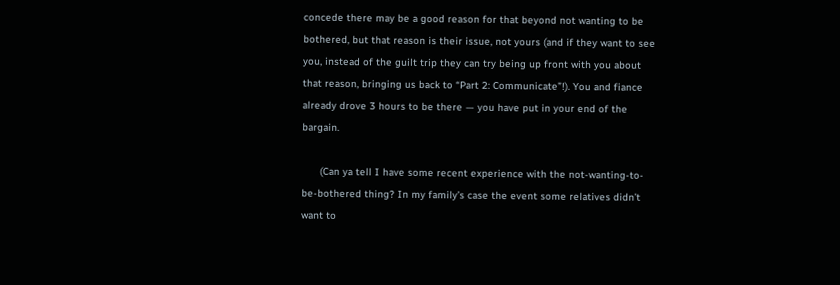concede there may be a good reason for that beyond not wanting to be bothered, but that reason is their issue, not yours (and if they want to see you, instead of the guilt trip they can try being up front with you about that reason, bringing us back to “Part 2: Communicate”!). You and fiance already drove 3 hours to be there — you have put in your end of the bargain.

      (Can ya tell I have some recent experience with the not-wanting-to-be-bothered thing? In my family’s case the event some relatives didn’t want to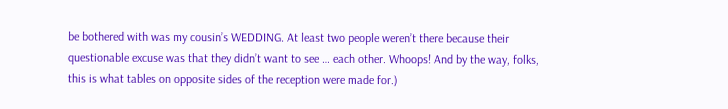be bothered with was my cousin’s WEDDING. At least two people weren’t there because their questionable excuse was that they didn’t want to see … each other. Whoops! And by the way, folks, this is what tables on opposite sides of the reception were made for.)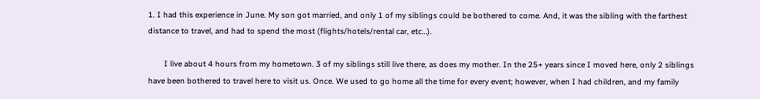1. I had this experience in June. My son got married, and only 1 of my siblings could be bothered to come. And, it was the sibling with the farthest distance to travel, and had to spend the most (flights/hotels/rental car, etc…).

        I live about 4 hours from my hometown. 3 of my siblings still live there, as does my mother. In the 25+ years since I moved here, only 2 siblings have been bothered to travel here to visit us. Once. We used to go home all the time for every event; however, when I had children, and my family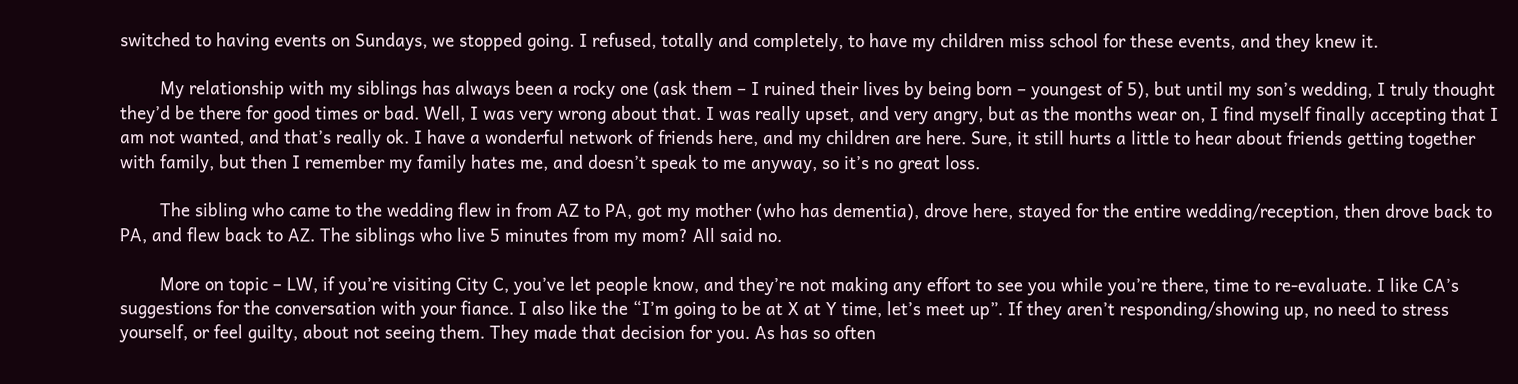switched to having events on Sundays, we stopped going. I refused, totally and completely, to have my children miss school for these events, and they knew it.

        My relationship with my siblings has always been a rocky one (ask them – I ruined their lives by being born – youngest of 5), but until my son’s wedding, I truly thought they’d be there for good times or bad. Well, I was very wrong about that. I was really upset, and very angry, but as the months wear on, I find myself finally accepting that I am not wanted, and that’s really ok. I have a wonderful network of friends here, and my children are here. Sure, it still hurts a little to hear about friends getting together with family, but then I remember my family hates me, and doesn’t speak to me anyway, so it’s no great loss.

        The sibling who came to the wedding flew in from AZ to PA, got my mother (who has dementia), drove here, stayed for the entire wedding/reception, then drove back to PA, and flew back to AZ. The siblings who live 5 minutes from my mom? All said no.

        More on topic – LW, if you’re visiting City C, you’ve let people know, and they’re not making any effort to see you while you’re there, time to re-evaluate. I like CA’s suggestions for the conversation with your fiance. I also like the “I’m going to be at X at Y time, let’s meet up”. If they aren’t responding/showing up, no need to stress yourself, or feel guilty, about not seeing them. They made that decision for you. As has so often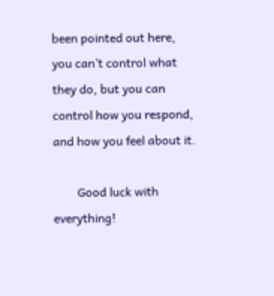been pointed out here, you can’t control what they do, but you can control how you respond, and how you feel about it.

        Good luck with everything!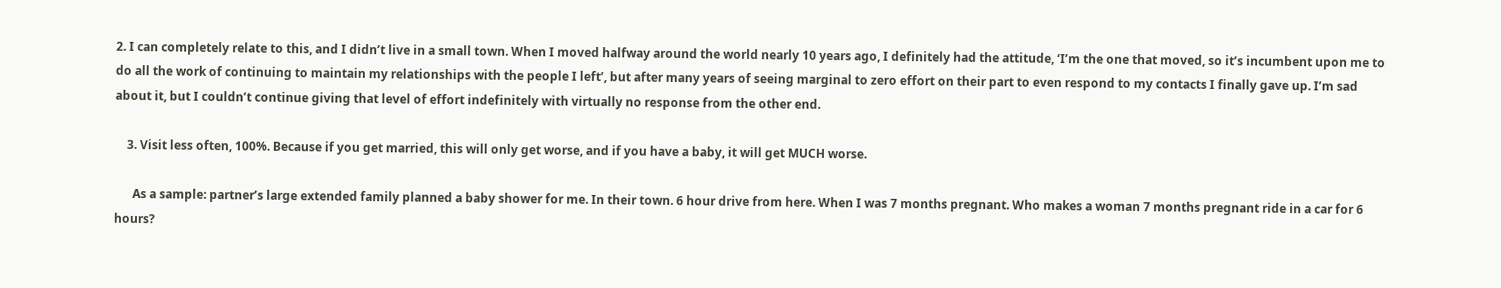2. I can completely relate to this, and I didn’t live in a small town. When I moved halfway around the world nearly 10 years ago, I definitely had the attitude, ‘I’m the one that moved, so it’s incumbent upon me to do all the work of continuing to maintain my relationships with the people I left’, but after many years of seeing marginal to zero effort on their part to even respond to my contacts I finally gave up. I’m sad about it, but I couldn’t continue giving that level of effort indefinitely with virtually no response from the other end.

    3. Visit less often, 100%. Because if you get married, this will only get worse, and if you have a baby, it will get MUCH worse.

      As a sample: partner’s large extended family planned a baby shower for me. In their town. 6 hour drive from here. When I was 7 months pregnant. Who makes a woman 7 months pregnant ride in a car for 6 hours?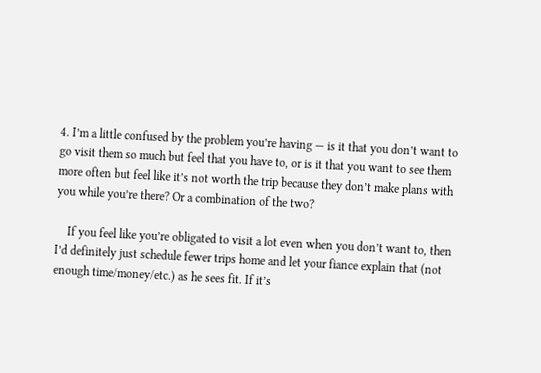4. I’m a little confused by the problem you’re having — is it that you don’t want to go visit them so much but feel that you have to, or is it that you want to see them more often but feel like it’s not worth the trip because they don’t make plans with you while you’re there? Or a combination of the two?

    If you feel like you’re obligated to visit a lot even when you don’t want to, then I’d definitely just schedule fewer trips home and let your fiance explain that (not enough time/money/etc.) as he sees fit. If it’s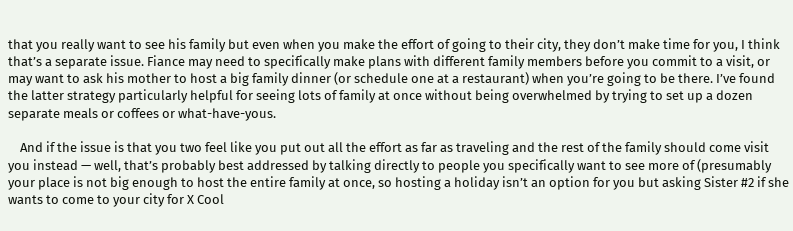that you really want to see his family but even when you make the effort of going to their city, they don’t make time for you, I think that’s a separate issue. Fiance may need to specifically make plans with different family members before you commit to a visit, or may want to ask his mother to host a big family dinner (or schedule one at a restaurant) when you’re going to be there. I’ve found the latter strategy particularly helpful for seeing lots of family at once without being overwhelmed by trying to set up a dozen separate meals or coffees or what-have-yous.

    And if the issue is that you two feel like you put out all the effort as far as traveling and the rest of the family should come visit you instead — well, that’s probably best addressed by talking directly to people you specifically want to see more of (presumably your place is not big enough to host the entire family at once, so hosting a holiday isn’t an option for you but asking Sister #2 if she wants to come to your city for X Cool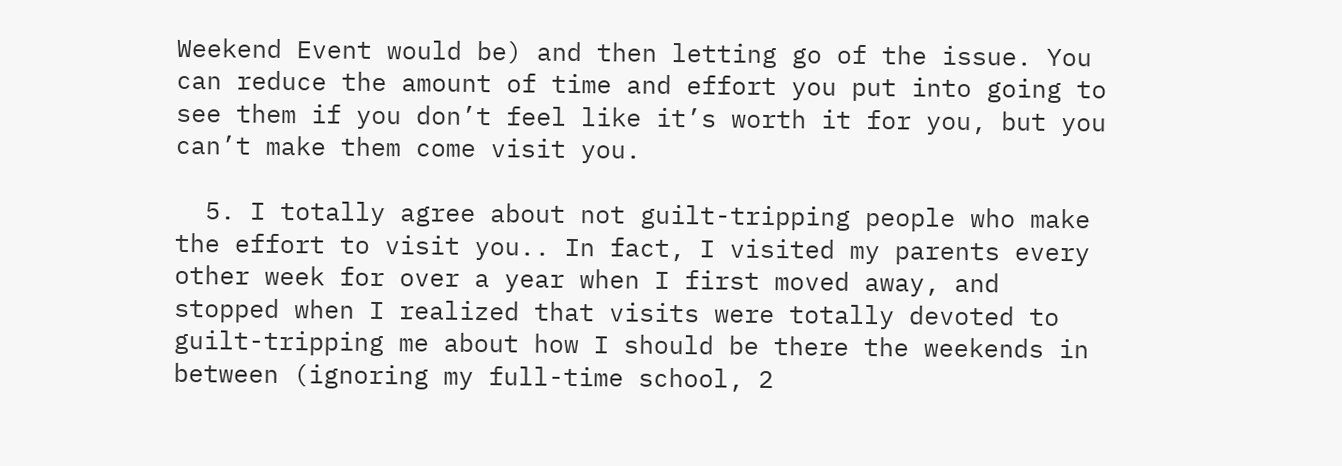Weekend Event would be) and then letting go of the issue. You can reduce the amount of time and effort you put into going to see them if you don’t feel like it’s worth it for you, but you can’t make them come visit you.

  5. I totally agree about not guilt-tripping people who make the effort to visit you.. In fact, I visited my parents every other week for over a year when I first moved away, and stopped when I realized that visits were totally devoted to guilt-tripping me about how I should be there the weekends in between (ignoring my full-time school, 2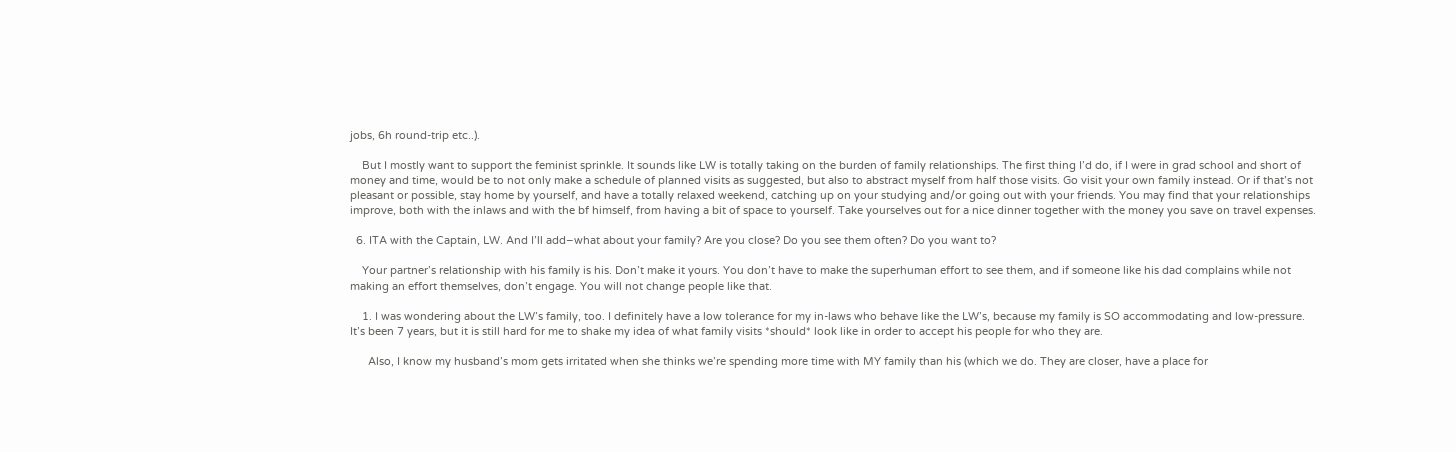jobs, 6h round-trip etc..).

    But I mostly want to support the feminist sprinkle. It sounds like LW is totally taking on the burden of family relationships. The first thing I’d do, if I were in grad school and short of money and time, would be to not only make a schedule of planned visits as suggested, but also to abstract myself from half those visits. Go visit your own family instead. Or if that’s not pleasant or possible, stay home by yourself, and have a totally relaxed weekend, catching up on your studying and/or going out with your friends. You may find that your relationships improve, both with the inlaws and with the bf himself, from having a bit of space to yourself. Take yourselves out for a nice dinner together with the money you save on travel expenses.

  6. ITA with the Captain, LW. And I’ll add–what about your family? Are you close? Do you see them often? Do you want to?

    Your partner’s relationship with his family is his. Don’t make it yours. You don’t have to make the superhuman effort to see them, and if someone like his dad complains while not making an effort themselves, don’t engage. You will not change people like that.

    1. I was wondering about the LW’s family, too. I definitely have a low tolerance for my in-laws who behave like the LW’s, because my family is SO accommodating and low-pressure. It’s been 7 years, but it is still hard for me to shake my idea of what family visits *should* look like in order to accept his people for who they are.

      Also, I know my husband’s mom gets irritated when she thinks we’re spending more time with MY family than his (which we do. They are closer, have a place for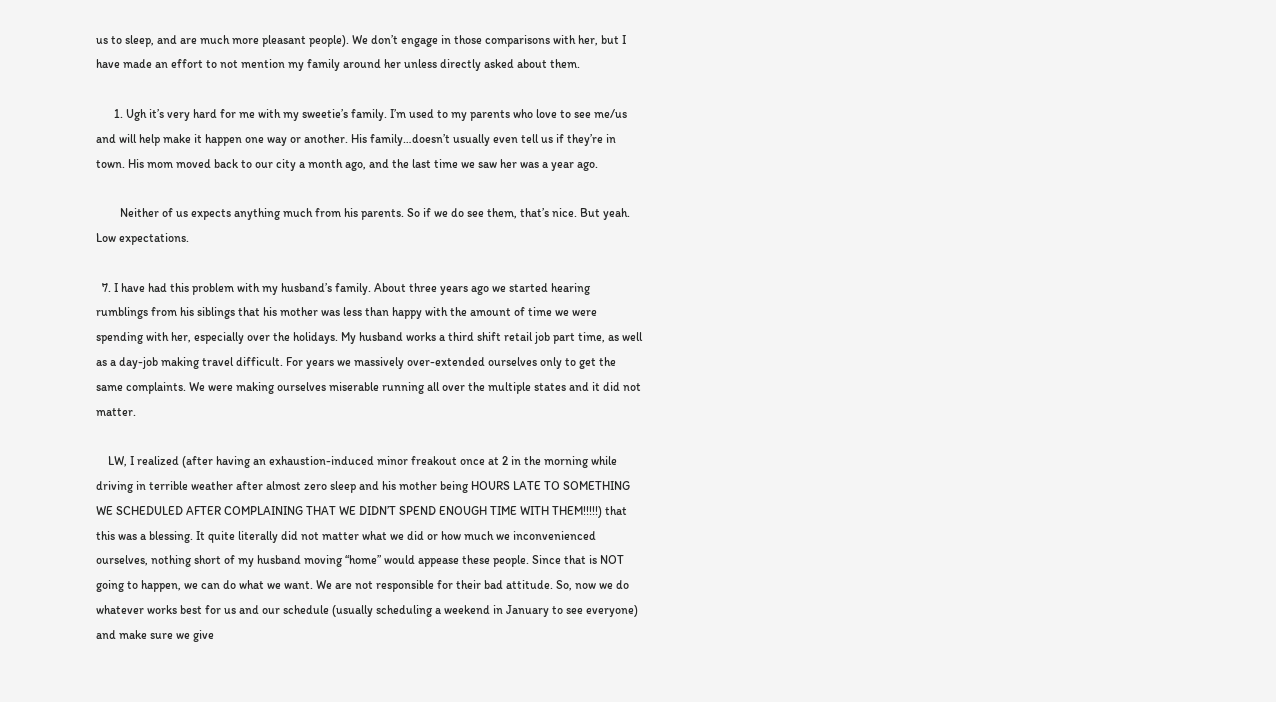us to sleep, and are much more pleasant people). We don’t engage in those comparisons with her, but I have made an effort to not mention my family around her unless directly asked about them.

      1. Ugh it’s very hard for me with my sweetie’s family. I’m used to my parents who love to see me/us and will help make it happen one way or another. His family…doesn’t usually even tell us if they’re in town. His mom moved back to our city a month ago, and the last time we saw her was a year ago.

        Neither of us expects anything much from his parents. So if we do see them, that’s nice. But yeah. Low expectations.

  7. I have had this problem with my husband’s family. About three years ago we started hearing rumblings from his siblings that his mother was less than happy with the amount of time we were spending with her, especially over the holidays. My husband works a third shift retail job part time, as well as a day-job making travel difficult. For years we massively over-extended ourselves only to get the same complaints. We were making ourselves miserable running all over the multiple states and it did not matter.

    LW, I realized (after having an exhaustion-induced minor freakout once at 2 in the morning while driving in terrible weather after almost zero sleep and his mother being HOURS LATE TO SOMETHING WE SCHEDULED AFTER COMPLAINING THAT WE DIDN’T SPEND ENOUGH TIME WITH THEM!!!!!) that this was a blessing. It quite literally did not matter what we did or how much we inconvenienced ourselves, nothing short of my husband moving “home” would appease these people. Since that is NOT going to happen, we can do what we want. We are not responsible for their bad attitude. So, now we do whatever works best for us and our schedule (usually scheduling a weekend in January to see everyone) and make sure we give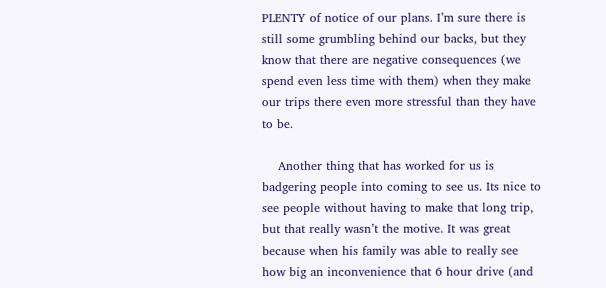PLENTY of notice of our plans. I’m sure there is still some grumbling behind our backs, but they know that there are negative consequences (we spend even less time with them) when they make our trips there even more stressful than they have to be.

    Another thing that has worked for us is badgering people into coming to see us. Its nice to see people without having to make that long trip, but that really wasn’t the motive. It was great because when his family was able to really see how big an inconvenience that 6 hour drive (and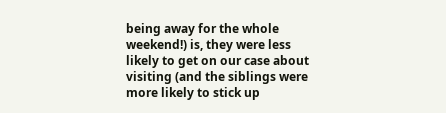being away for the whole weekend!) is, they were less likely to get on our case about visiting (and the siblings were more likely to stick up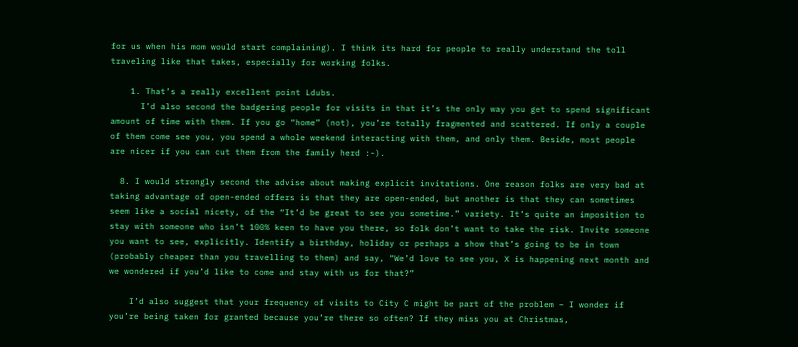for us when his mom would start complaining). I think its hard for people to really understand the toll traveling like that takes, especially for working folks.

    1. That’s a really excellent point Ldubs.
      I’d also second the badgering people for visits in that it’s the only way you get to spend significant amount of time with them. If you go “home” (not), you’re totally fragmented and scattered. If only a couple of them come see you, you spend a whole weekend interacting with them, and only them. Beside, most people are nicer if you can cut them from the family herd :-).

  8. I would strongly second the advise about making explicit invitations. One reason folks are very bad at taking advantage of open-ended offers is that they are open-ended, but another is that they can sometimes seem like a social nicety, of the “It’d be great to see you sometime.” variety. It’s quite an imposition to stay with someone who isn’t 100% keen to have you there, so folk don’t want to take the risk. Invite someone you want to see, explicitly. Identify a birthday, holiday or perhaps a show that’s going to be in town (probably cheaper than you travelling to them) and say, “We’d love to see you, X is happening next month and we wondered if you’d like to come and stay with us for that?”

    I’d also suggest that your frequency of visits to City C might be part of the problem – I wonder if you’re being taken for granted because you’re there so often? If they miss you at Christmas,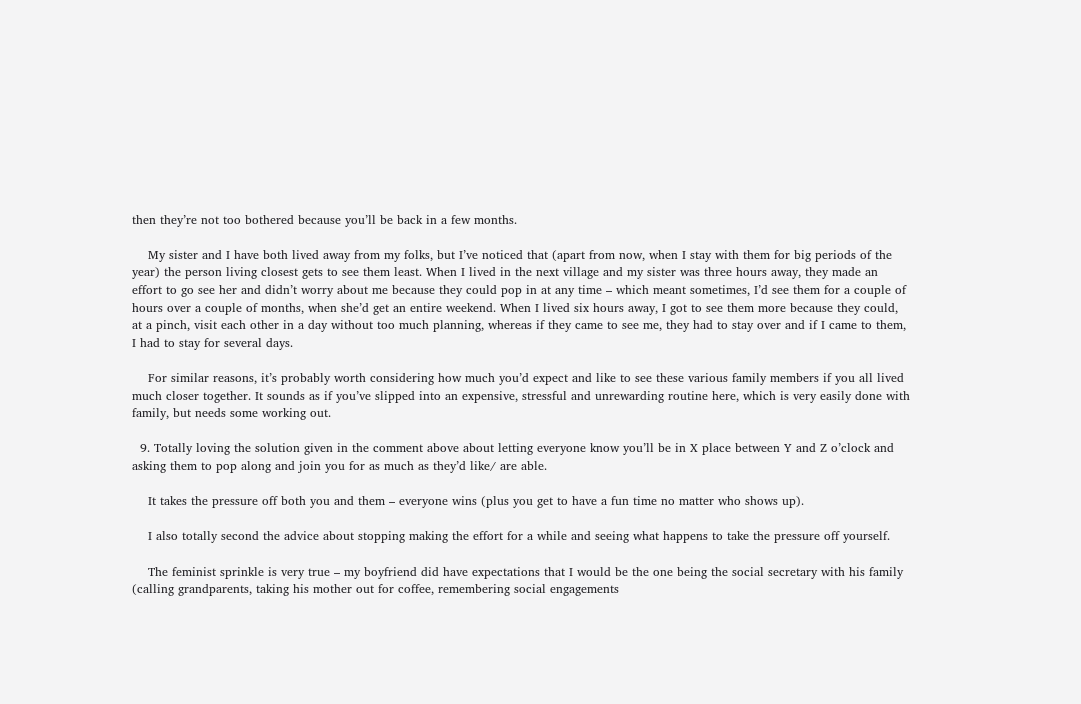then they’re not too bothered because you’ll be back in a few months.

    My sister and I have both lived away from my folks, but I’ve noticed that (apart from now, when I stay with them for big periods of the year) the person living closest gets to see them least. When I lived in the next village and my sister was three hours away, they made an effort to go see her and didn’t worry about me because they could pop in at any time – which meant sometimes, I’d see them for a couple of hours over a couple of months, when she’d get an entire weekend. When I lived six hours away, I got to see them more because they could, at a pinch, visit each other in a day without too much planning, whereas if they came to see me, they had to stay over and if I came to them, I had to stay for several days.

    For similar reasons, it’s probably worth considering how much you’d expect and like to see these various family members if you all lived much closer together. It sounds as if you’ve slipped into an expensive, stressful and unrewarding routine here, which is very easily done with family, but needs some working out.

  9. Totally loving the solution given in the comment above about letting everyone know you’ll be in X place between Y and Z o’clock and asking them to pop along and join you for as much as they’d like/ are able.

    It takes the pressure off both you and them – everyone wins (plus you get to have a fun time no matter who shows up).

    I also totally second the advice about stopping making the effort for a while and seeing what happens to take the pressure off yourself.

    The feminist sprinkle is very true – my boyfriend did have expectations that I would be the one being the social secretary with his family (calling grandparents, taking his mother out for coffee, remembering social engagements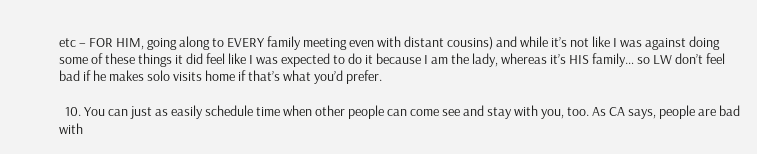etc – FOR HIM, going along to EVERY family meeting even with distant cousins) and while it’s not like I was against doing some of these things it did feel like I was expected to do it because I am the lady, whereas it’s HIS family… so LW don’t feel bad if he makes solo visits home if that’s what you’d prefer.

  10. You can just as easily schedule time when other people can come see and stay with you, too. As CA says, people are bad with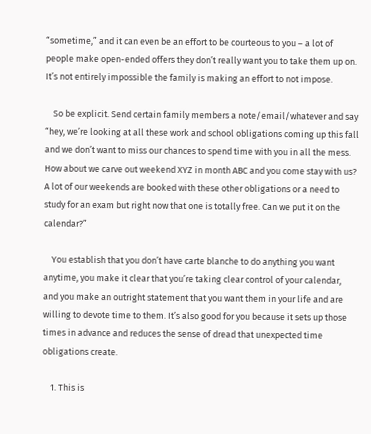“sometime,” and it can even be an effort to be courteous to you – a lot of people make open-ended offers they don’t really want you to take them up on. It’s not entirely impossible the family is making an effort to not impose.

    So be explicit. Send certain family members a note/email/whatever and say “hey, we’re looking at all these work and school obligations coming up this fall and we don’t want to miss our chances to spend time with you in all the mess. How about we carve out weekend XYZ in month ABC and you come stay with us? A lot of our weekends are booked with these other obligations or a need to study for an exam but right now that one is totally free. Can we put it on the calendar?”

    You establish that you don’t have carte blanche to do anything you want anytime, you make it clear that you’re taking clear control of your calendar, and you make an outright statement that you want them in your life and are willing to devote time to them. It’s also good for you because it sets up those times in advance and reduces the sense of dread that unexpected time obligations create.

    1. This is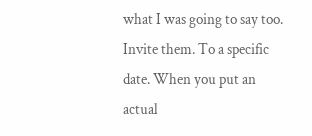what I was going to say too. Invite them. To a specific date. When you put an actual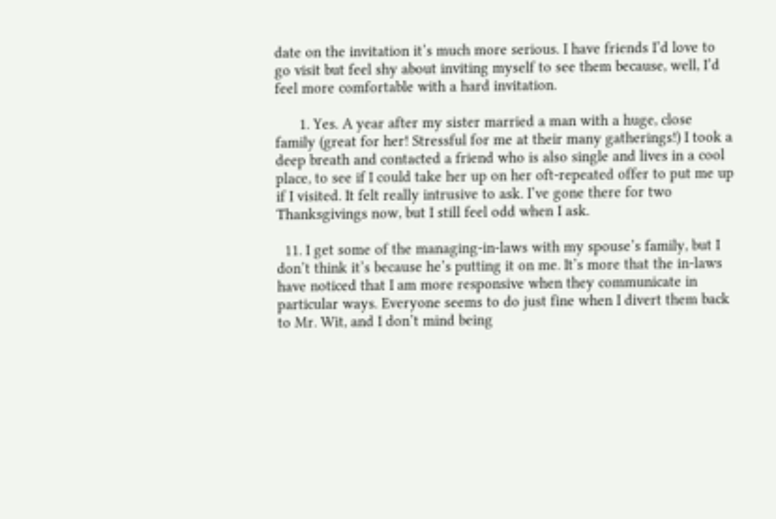date on the invitation it’s much more serious. I have friends I’d love to go visit but feel shy about inviting myself to see them because, well, I’d feel more comfortable with a hard invitation.

      1. Yes. A year after my sister married a man with a huge, close family (great for her! Stressful for me at their many gatherings!) I took a deep breath and contacted a friend who is also single and lives in a cool place, to see if I could take her up on her oft-repeated offer to put me up if I visited. It felt really intrusive to ask. I’ve gone there for two Thanksgivings now, but I still feel odd when I ask.

  11. I get some of the managing-in-laws with my spouse’s family, but I don’t think it’s because he’s putting it on me. It’s more that the in-laws have noticed that I am more responsive when they communicate in particular ways. Everyone seems to do just fine when I divert them back to Mr. Wit, and I don’t mind being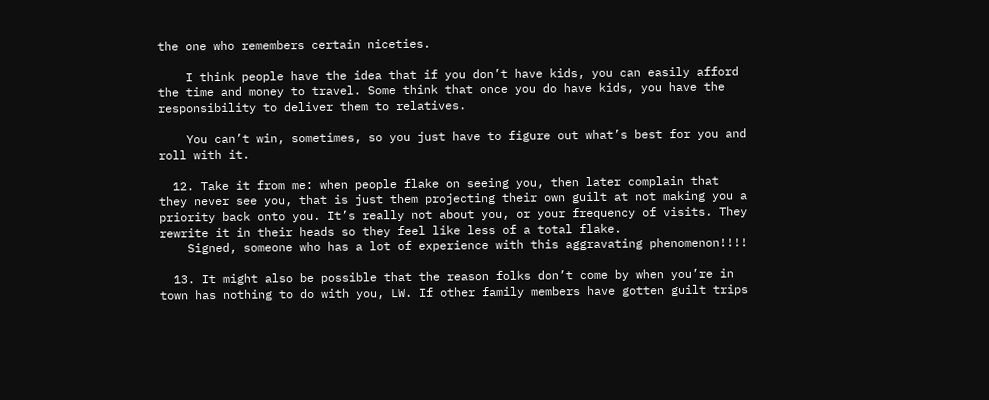the one who remembers certain niceties.

    I think people have the idea that if you don’t have kids, you can easily afford the time and money to travel. Some think that once you do have kids, you have the responsibility to deliver them to relatives.

    You can’t win, sometimes, so you just have to figure out what’s best for you and roll with it.

  12. Take it from me: when people flake on seeing you, then later complain that they never see you, that is just them projecting their own guilt at not making you a priority back onto you. It’s really not about you, or your frequency of visits. They rewrite it in their heads so they feel like less of a total flake.
    Signed, someone who has a lot of experience with this aggravating phenomenon!!!!

  13. It might also be possible that the reason folks don’t come by when you’re in town has nothing to do with you, LW. If other family members have gotten guilt trips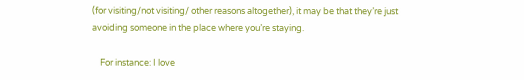(for visiting/not visiting/ other reasons altogether), it may be that they’re just avoiding someone in the place where you’re staying.

    For instance: I love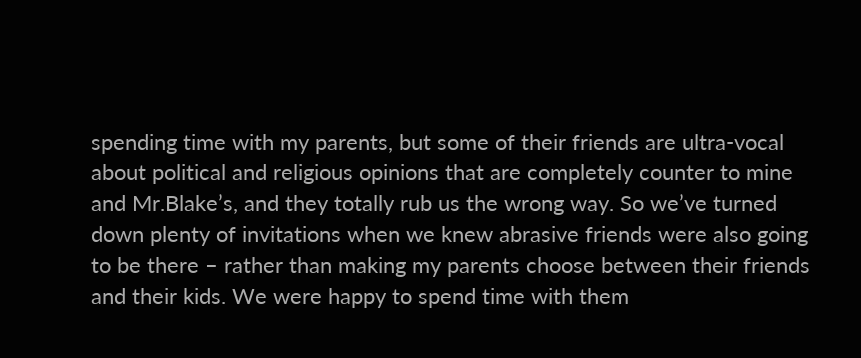spending time with my parents, but some of their friends are ultra-vocal about political and religious opinions that are completely counter to mine and Mr.Blake’s, and they totally rub us the wrong way. So we’ve turned down plenty of invitations when we knew abrasive friends were also going to be there – rather than making my parents choose between their friends and their kids. We were happy to spend time with them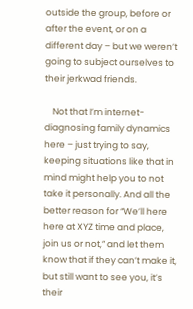outside the group, before or after the event, or on a different day – but we weren’t going to subject ourselves to their jerkwad friends.

    Not that I’m internet-diagnosing family dynamics here – just trying to say, keeping situations like that in mind might help you to not take it personally. And all the better reason for “We’ll here here at XYZ time and place, join us or not,” and let them know that if they can’t make it, but still want to see you, it’s their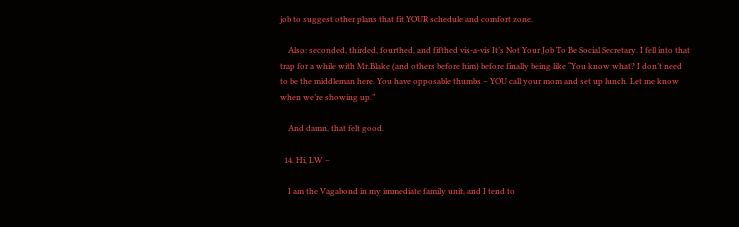job to suggest other plans that fit YOUR schedule and comfort zone.

    Also: seconded, thirded, fourthed, and fifthed vis-a-vis It’s Not Your Job To Be Social Secretary. I fell into that trap for a while with Mr.Blake (and others before him) before finally being like “You know what? I don’t need to be the middleman here. You have opposable thumbs – YOU call your mom and set up lunch. Let me know when we’re showing up.”

    And damn, that felt good.

  14. Hi, LW –

    I am the Vagabond in my immediate family unit, and I tend to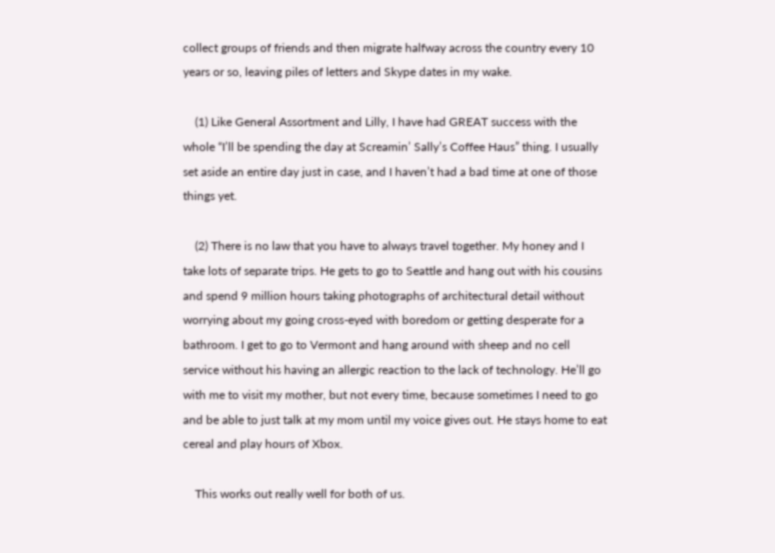collect groups of friends and then migrate halfway across the country every 10 years or so, leaving piles of letters and Skype dates in my wake.

    (1) Like General Assortment and Lilly, I have had GREAT success with the whole “I’ll be spending the day at Screamin’ Sally’s Coffee Haus” thing. I usually set aside an entire day just in case, and I haven’t had a bad time at one of those things yet.

    (2) There is no law that you have to always travel together. My honey and I take lots of separate trips. He gets to go to Seattle and hang out with his cousins and spend 9 million hours taking photographs of architectural detail without worrying about my going cross-eyed with boredom or getting desperate for a bathroom. I get to go to Vermont and hang around with sheep and no cell service without his having an allergic reaction to the lack of technology. He’ll go with me to visit my mother, but not every time, because sometimes I need to go and be able to just talk at my mom until my voice gives out. He stays home to eat cereal and play hours of Xbox.

    This works out really well for both of us.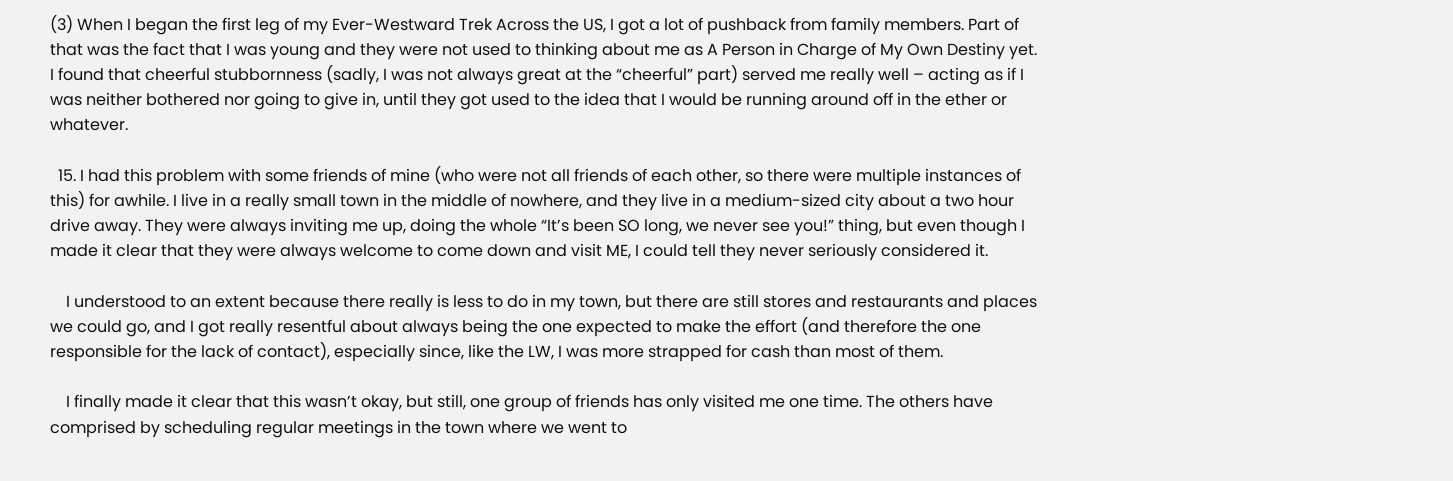(3) When I began the first leg of my Ever-Westward Trek Across the US, I got a lot of pushback from family members. Part of that was the fact that I was young and they were not used to thinking about me as A Person in Charge of My Own Destiny yet. I found that cheerful stubbornness (sadly, I was not always great at the “cheerful” part) served me really well – acting as if I was neither bothered nor going to give in, until they got used to the idea that I would be running around off in the ether or whatever.

  15. I had this problem with some friends of mine (who were not all friends of each other, so there were multiple instances of this) for awhile. I live in a really small town in the middle of nowhere, and they live in a medium-sized city about a two hour drive away. They were always inviting me up, doing the whole “It’s been SO long, we never see you!” thing, but even though I made it clear that they were always welcome to come down and visit ME, I could tell they never seriously considered it.

    I understood to an extent because there really is less to do in my town, but there are still stores and restaurants and places we could go, and I got really resentful about always being the one expected to make the effort (and therefore the one responsible for the lack of contact), especially since, like the LW, I was more strapped for cash than most of them.

    I finally made it clear that this wasn’t okay, but still, one group of friends has only visited me one time. The others have comprised by scheduling regular meetings in the town where we went to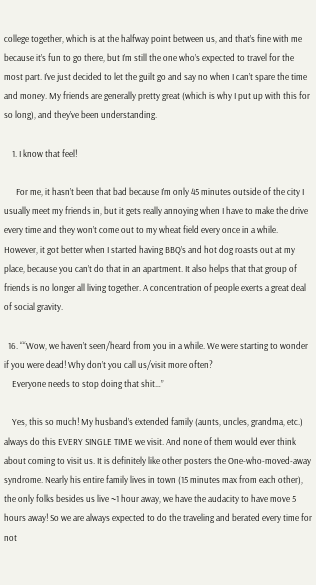college together, which is at the halfway point between us, and that’s fine with me because it’s fun to go there, but I’m still the one who’s expected to travel for the most part. I’ve just decided to let the guilt go and say no when I can’t spare the time and money. My friends are generally pretty great (which is why I put up with this for so long), and they’ve been understanding.

    1. I know that feel!

      For me, it hasn’t been that bad because I’m only 45 minutes outside of the city I usually meet my friends in, but it gets really annoying when I have to make the drive every time and they won’t come out to my wheat field every once in a while. However, it got better when I started having BBQ’s and hot dog roasts out at my place, because you can’t do that in an apartment. It also helps that that group of friends is no longer all living together. A concentration of people exerts a great deal of social gravity.

  16. ““Wow, we haven’t seen/heard from you in a while. We were starting to wonder if you were dead! Why don’t you call us/visit more often?
    Everyone needs to stop doing that shit…”

    Yes, this so much! My husband’s extended family (aunts, uncles, grandma, etc.) always do this EVERY SINGLE TIME we visit. And none of them would ever think about coming to visit us. It is definitely like other posters the One-who-moved-away syndrome. Nearly his entire family lives in town (15 minutes max from each other), the only folks besides us live ~1 hour away, we have the audacity to have move 5 hours away! So we are always expected to do the traveling and berated every time for not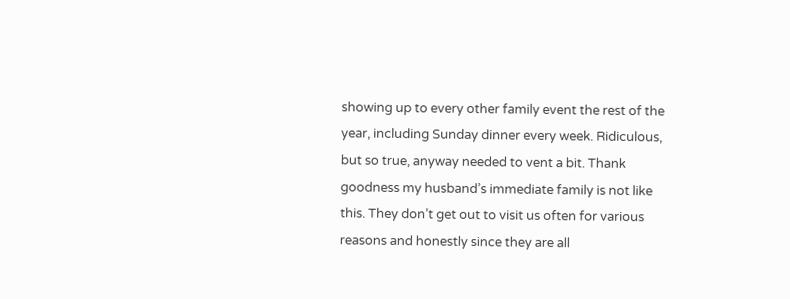showing up to every other family event the rest of the year, including Sunday dinner every week. Ridiculous, but so true, anyway needed to vent a bit. Thank goodness my husband’s immediate family is not like this. They don’t get out to visit us often for various reasons and honestly since they are all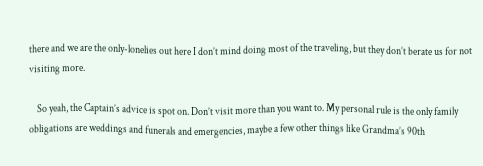there and we are the only-lonelies out here I don’t mind doing most of the traveling, but they don’t berate us for not visiting more.

    So yeah, the Captain’s advice is spot on. Don’t visit more than you want to. My personal rule is the only family obligations are weddings and funerals and emergencies, maybe a few other things like Grandma’s 90th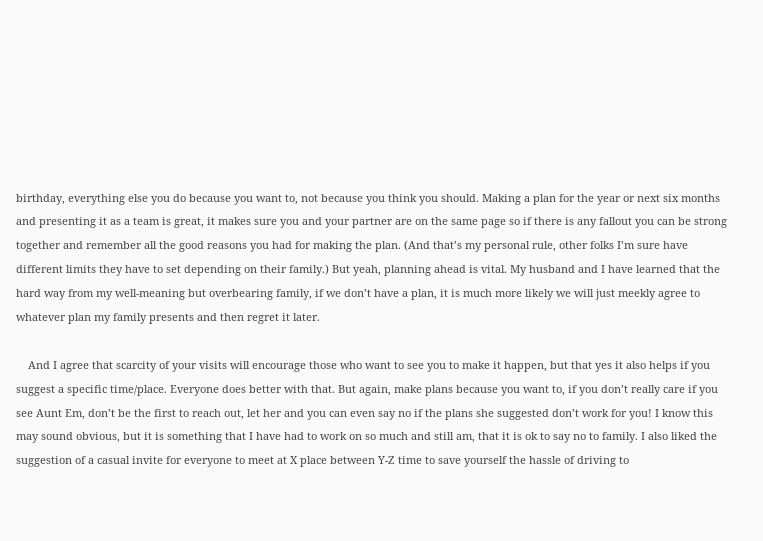birthday, everything else you do because you want to, not because you think you should. Making a plan for the year or next six months and presenting it as a team is great, it makes sure you and your partner are on the same page so if there is any fallout you can be strong together and remember all the good reasons you had for making the plan. (And that’s my personal rule, other folks I’m sure have different limits they have to set depending on their family.) But yeah, planning ahead is vital. My husband and I have learned that the hard way from my well-meaning but overbearing family, if we don’t have a plan, it is much more likely we will just meekly agree to whatever plan my family presents and then regret it later.

    And I agree that scarcity of your visits will encourage those who want to see you to make it happen, but that yes it also helps if you suggest a specific time/place. Everyone does better with that. But again, make plans because you want to, if you don’t really care if you see Aunt Em, don’t be the first to reach out, let her and you can even say no if the plans she suggested don’t work for you! I know this may sound obvious, but it is something that I have had to work on so much and still am, that it is ok to say no to family. I also liked the suggestion of a casual invite for everyone to meet at X place between Y-Z time to save yourself the hassle of driving to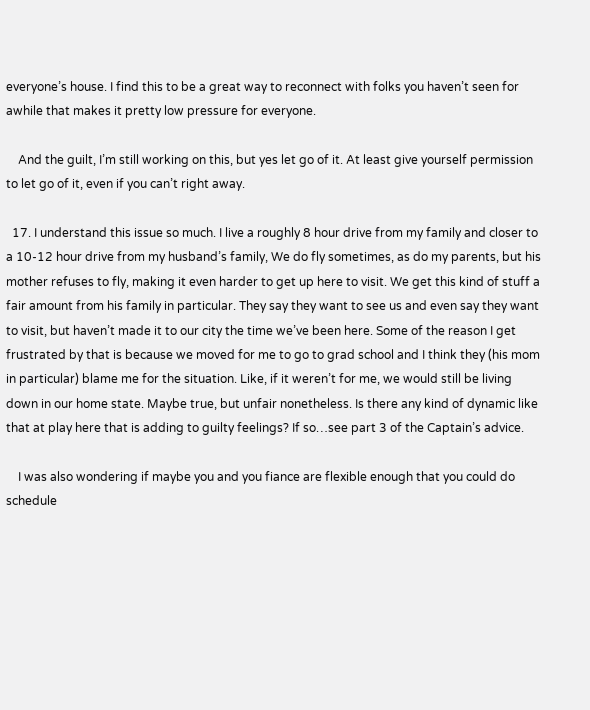everyone’s house. I find this to be a great way to reconnect with folks you haven’t seen for awhile that makes it pretty low pressure for everyone.

    And the guilt, I’m still working on this, but yes let go of it. At least give yourself permission to let go of it, even if you can’t right away.

  17. I understand this issue so much. I live a roughly 8 hour drive from my family and closer to a 10-12 hour drive from my husband’s family, We do fly sometimes, as do my parents, but his mother refuses to fly, making it even harder to get up here to visit. We get this kind of stuff a fair amount from his family in particular. They say they want to see us and even say they want to visit, but haven’t made it to our city the time we’ve been here. Some of the reason I get frustrated by that is because we moved for me to go to grad school and I think they (his mom in particular) blame me for the situation. Like, if it weren’t for me, we would still be living down in our home state. Maybe true, but unfair nonetheless. Is there any kind of dynamic like that at play here that is adding to guilty feelings? If so…see part 3 of the Captain’s advice.

    I was also wondering if maybe you and you fiance are flexible enough that you could do schedule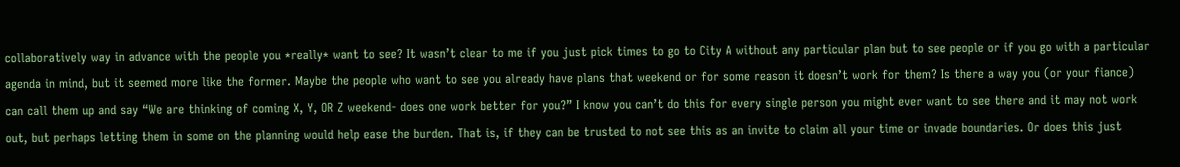collaboratively way in advance with the people you *really* want to see? It wasn’t clear to me if you just pick times to go to City A without any particular plan but to see people or if you go with a particular agenda in mind, but it seemed more like the former. Maybe the people who want to see you already have plans that weekend or for some reason it doesn’t work for them? Is there a way you (or your fiance) can call them up and say “We are thinking of coming X, Y, OR Z weekend- does one work better for you?” I know you can’t do this for every single person you might ever want to see there and it may not work out, but perhaps letting them in some on the planning would help ease the burden. That is, if they can be trusted to not see this as an invite to claim all your time or invade boundaries. Or does this just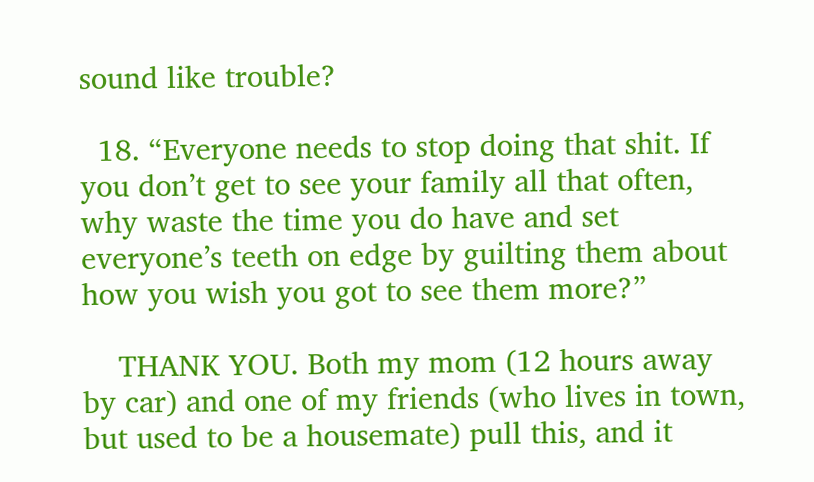sound like trouble?

  18. “Everyone needs to stop doing that shit. If you don’t get to see your family all that often, why waste the time you do have and set everyone’s teeth on edge by guilting them about how you wish you got to see them more?”

    THANK YOU. Both my mom (12 hours away by car) and one of my friends (who lives in town, but used to be a housemate) pull this, and it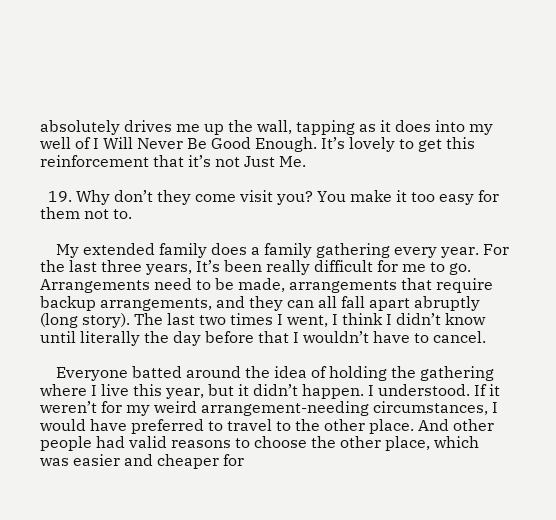absolutely drives me up the wall, tapping as it does into my well of I Will Never Be Good Enough. It’s lovely to get this reinforcement that it’s not Just Me.

  19. Why don’t they come visit you? You make it too easy for them not to.

    My extended family does a family gathering every year. For the last three years, It’s been really difficult for me to go. Arrangements need to be made, arrangements that require backup arrangements, and they can all fall apart abruptly (long story). The last two times I went, I think I didn’t know until literally the day before that I wouldn’t have to cancel.

    Everyone batted around the idea of holding the gathering where I live this year, but it didn’t happen. I understood. If it weren’t for my weird arrangement-needing circumstances, I would have preferred to travel to the other place. And other people had valid reasons to choose the other place, which was easier and cheaper for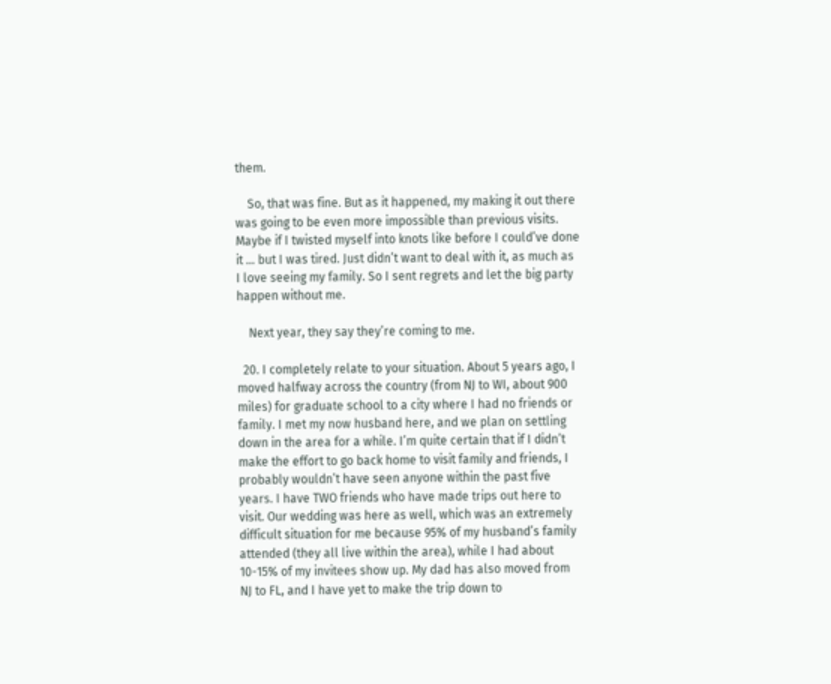them.

    So, that was fine. But as it happened, my making it out there was going to be even more impossible than previous visits. Maybe if I twisted myself into knots like before I could’ve done it … but I was tired. Just didn’t want to deal with it, as much as I love seeing my family. So I sent regrets and let the big party happen without me.

    Next year, they say they’re coming to me.

  20. I completely relate to your situation. About 5 years ago, I moved halfway across the country (from NJ to WI, about 900 miles) for graduate school to a city where I had no friends or family. I met my now husband here, and we plan on settling down in the area for a while. I’m quite certain that if I didn’t make the effort to go back home to visit family and friends, I probably wouldn’t have seen anyone within the past five years. I have TWO friends who have made trips out here to visit. Our wedding was here as well, which was an extremely difficult situation for me because 95% of my husband’s family attended (they all live within the area), while I had about 10-15% of my invitees show up. My dad has also moved from NJ to FL, and I have yet to make the trip down to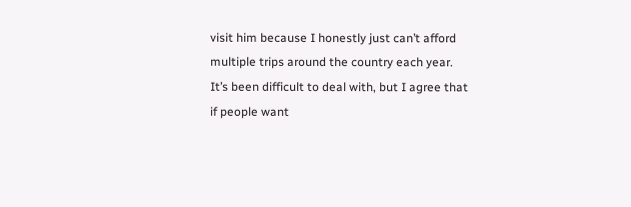visit him because I honestly just can’t afford multiple trips around the country each year. It’s been difficult to deal with, but I agree that if people want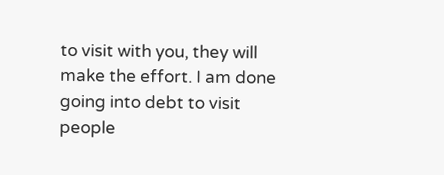to visit with you, they will make the effort. I am done going into debt to visit people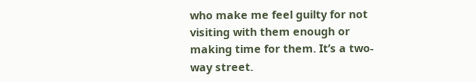who make me feel guilty for not visiting with them enough or making time for them. It’s a two-way street.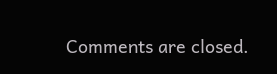Comments are closed.